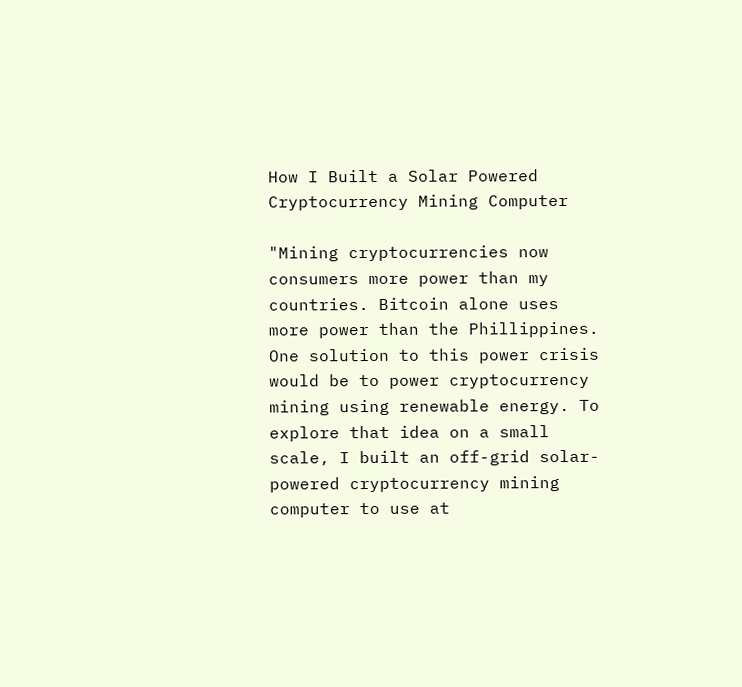How I Built a Solar Powered Cryptocurrency Mining Computer

"Mining cryptocurrencies now consumers more power than my countries. Bitcoin alone uses more power than the Phillippines. One solution to this power crisis would be to power cryptocurrency mining using renewable energy. To explore that idea on a small scale, I built an off-grid solar-powered cryptocurrency mining computer to use at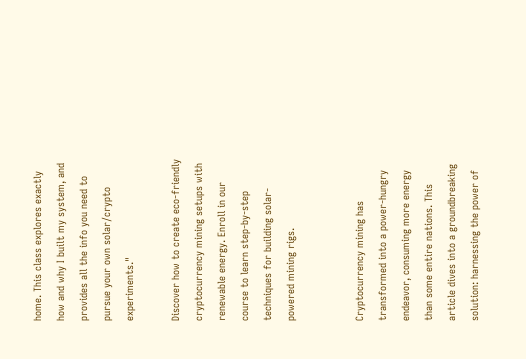home. This class explores exactly how and why I built my system, and provides all the info you need to pursue your own solar/crypto experiments."

Discover how to create eco-friendly cryptocurrency mining setups with renewable energy. Enroll in our course to learn step-by-step techniques for building solar-powered mining rigs.


Cryptocurrency mining has transformed into a power-hungry endeavor, consuming more energy than some entire nations. This article dives into a groundbreaking solution: harnessing the power of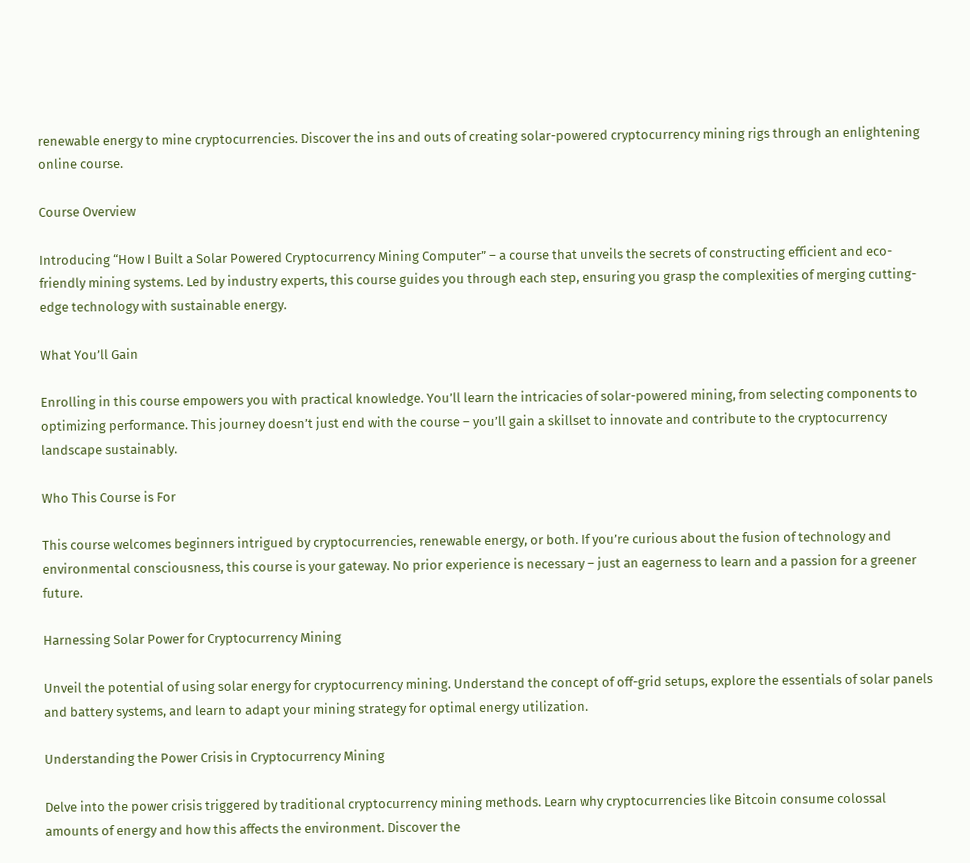renewable energy to mine cryptocurrencies. Discover the ins and outs of creating solar-powered cryptocurrency mining rigs through an enlightening online course.

Course Overview

Introducing “How I Built a Solar Powered Cryptocurrency Mining Computer” – a course that unveils the secrets of constructing efficient and eco-friendly mining systems. Led by industry experts, this course guides you through each step, ensuring you grasp the complexities of merging cutting-edge technology with sustainable energy.

What You’ll Gain

Enrolling in this course empowers you with practical knowledge. You’ll learn the intricacies of solar-powered mining, from selecting components to optimizing performance. This journey doesn’t just end with the course – you’ll gain a skillset to innovate and contribute to the cryptocurrency landscape sustainably.

Who This Course is For

This course welcomes beginners intrigued by cryptocurrencies, renewable energy, or both. If you’re curious about the fusion of technology and environmental consciousness, this course is your gateway. No prior experience is necessary – just an eagerness to learn and a passion for a greener future.

Harnessing Solar Power for Cryptocurrency Mining

Unveil the potential of using solar energy for cryptocurrency mining. Understand the concept of off-grid setups, explore the essentials of solar panels and battery systems, and learn to adapt your mining strategy for optimal energy utilization.

Understanding the Power Crisis in Cryptocurrency Mining

Delve into the power crisis triggered by traditional cryptocurrency mining methods. Learn why cryptocurrencies like Bitcoin consume colossal amounts of energy and how this affects the environment. Discover the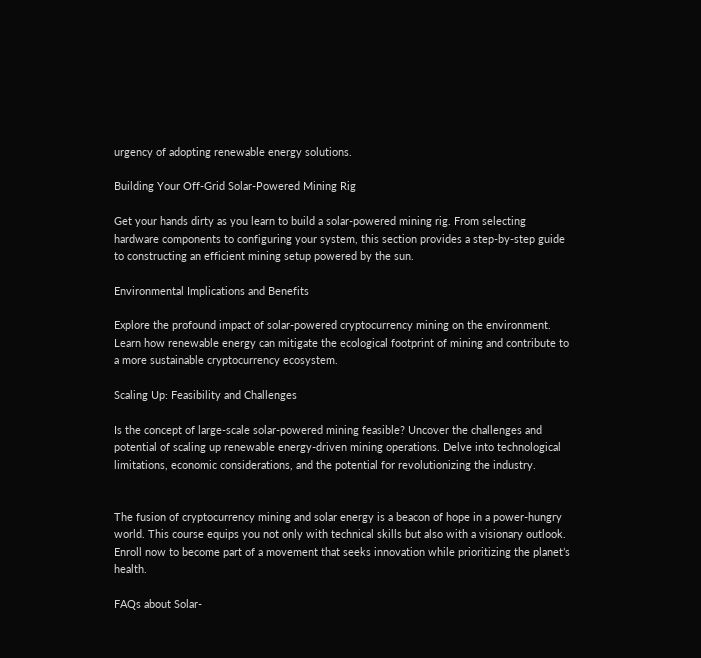urgency of adopting renewable energy solutions.

Building Your Off-Grid Solar-Powered Mining Rig

Get your hands dirty as you learn to build a solar-powered mining rig. From selecting hardware components to configuring your system, this section provides a step-by-step guide to constructing an efficient mining setup powered by the sun.

Environmental Implications and Benefits

Explore the profound impact of solar-powered cryptocurrency mining on the environment. Learn how renewable energy can mitigate the ecological footprint of mining and contribute to a more sustainable cryptocurrency ecosystem.

Scaling Up: Feasibility and Challenges

Is the concept of large-scale solar-powered mining feasible? Uncover the challenges and potential of scaling up renewable energy-driven mining operations. Delve into technological limitations, economic considerations, and the potential for revolutionizing the industry.


The fusion of cryptocurrency mining and solar energy is a beacon of hope in a power-hungry world. This course equips you not only with technical skills but also with a visionary outlook. Enroll now to become part of a movement that seeks innovation while prioritizing the planet’s health.

FAQs about Solar-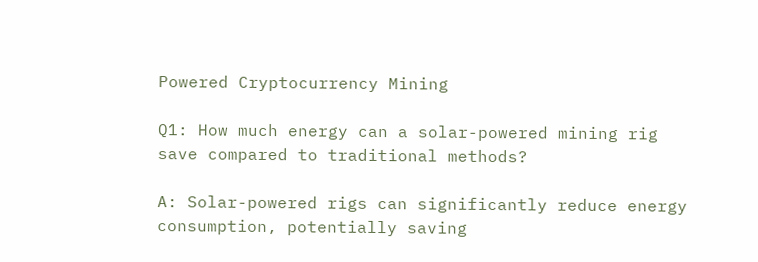Powered Cryptocurrency Mining

Q1: How much energy can a solar-powered mining rig save compared to traditional methods?

A: Solar-powered rigs can significantly reduce energy consumption, potentially saving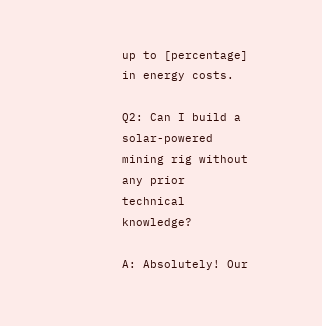up to [percentage] in energy costs.

Q2: Can I build a solar-powered mining rig without any prior technical knowledge?

A: Absolutely! Our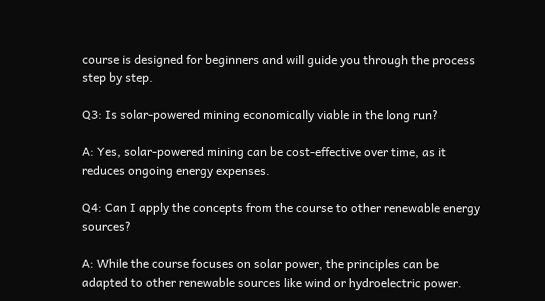course is designed for beginners and will guide you through the process step by step.

Q3: Is solar-powered mining economically viable in the long run?

A: Yes, solar-powered mining can be cost-effective over time, as it reduces ongoing energy expenses.

Q4: Can I apply the concepts from the course to other renewable energy sources?

A: While the course focuses on solar power, the principles can be adapted to other renewable sources like wind or hydroelectric power.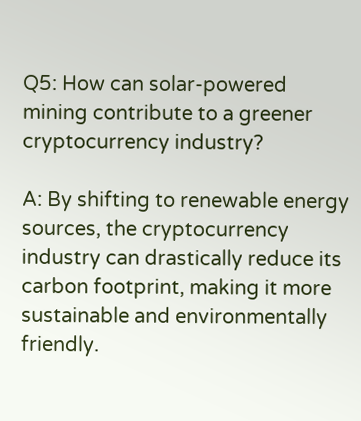Q5: How can solar-powered mining contribute to a greener cryptocurrency industry?

A: By shifting to renewable energy sources, the cryptocurrency industry can drastically reduce its carbon footprint, making it more sustainable and environmentally friendly.